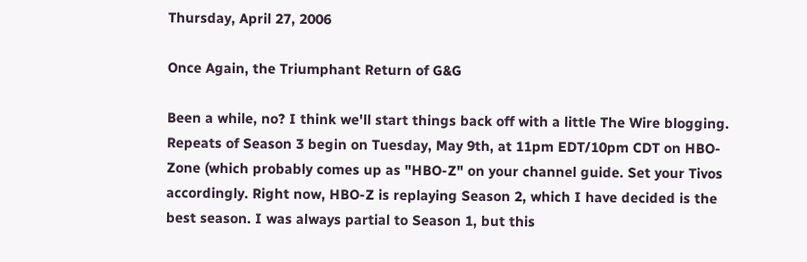Thursday, April 27, 2006

Once Again, the Triumphant Return of G&G

Been a while, no? I think we'll start things back off with a little The Wire blogging. Repeats of Season 3 begin on Tuesday, May 9th, at 11pm EDT/10pm CDT on HBO-Zone (which probably comes up as "HBO-Z" on your channel guide. Set your Tivos accordingly. Right now, HBO-Z is replaying Season 2, which I have decided is the best season. I was always partial to Season 1, but this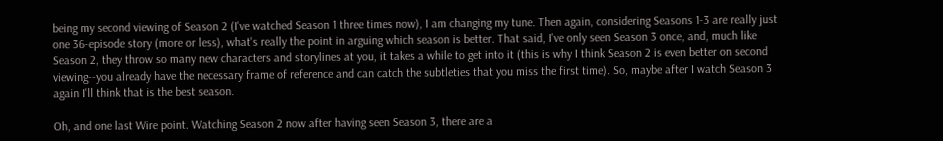being my second viewing of Season 2 (I've watched Season 1 three times now), I am changing my tune. Then again, considering Seasons 1-3 are really just one 36-episode story (more or less), what's really the point in arguing which season is better. That said, I've only seen Season 3 once, and, much like Season 2, they throw so many new characters and storylines at you, it takes a while to get into it (this is why I think Season 2 is even better on second viewing--you already have the necessary frame of reference and can catch the subtleties that you miss the first time). So, maybe after I watch Season 3 again I'll think that is the best season.

Oh, and one last Wire point. Watching Season 2 now after having seen Season 3, there are a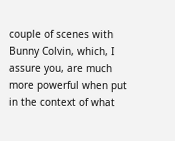couple of scenes with Bunny Colvin, which, I assure you, are much more powerful when put in the context of what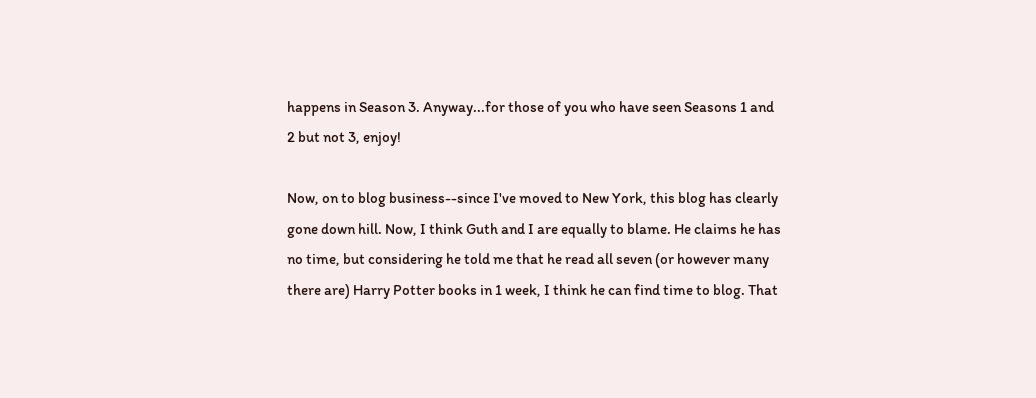happens in Season 3. Anyway...for those of you who have seen Seasons 1 and 2 but not 3, enjoy!

Now, on to blog business--since I've moved to New York, this blog has clearly gone down hill. Now, I think Guth and I are equally to blame. He claims he has no time, but considering he told me that he read all seven (or however many there are) Harry Potter books in 1 week, I think he can find time to blog. That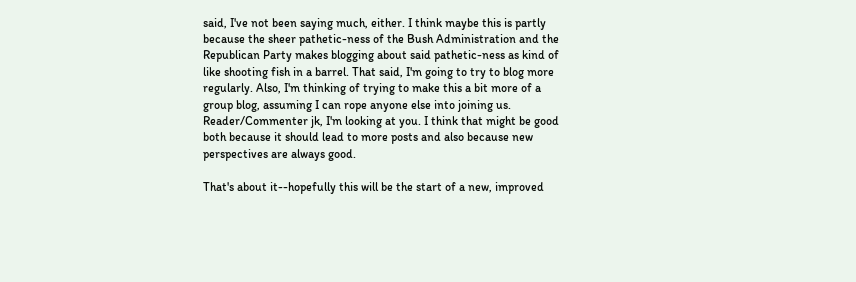said, I've not been saying much, either. I think maybe this is partly because the sheer pathetic-ness of the Bush Administration and the Republican Party makes blogging about said pathetic-ness as kind of like shooting fish in a barrel. That said, I'm going to try to blog more regularly. Also, I'm thinking of trying to make this a bit more of a group blog, assuming I can rope anyone else into joining us. Reader/Commenter jk, I'm looking at you. I think that might be good both because it should lead to more posts and also because new perspectives are always good.

That's about it--hopefully this will be the start of a new, improved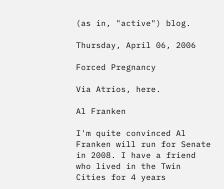(as in, "active") blog.

Thursday, April 06, 2006

Forced Pregnancy

Via Atrios, here.

Al Franken

I'm quite convinced Al Franken will run for Senate in 2008. I have a friend who lived in the Twin Cities for 4 years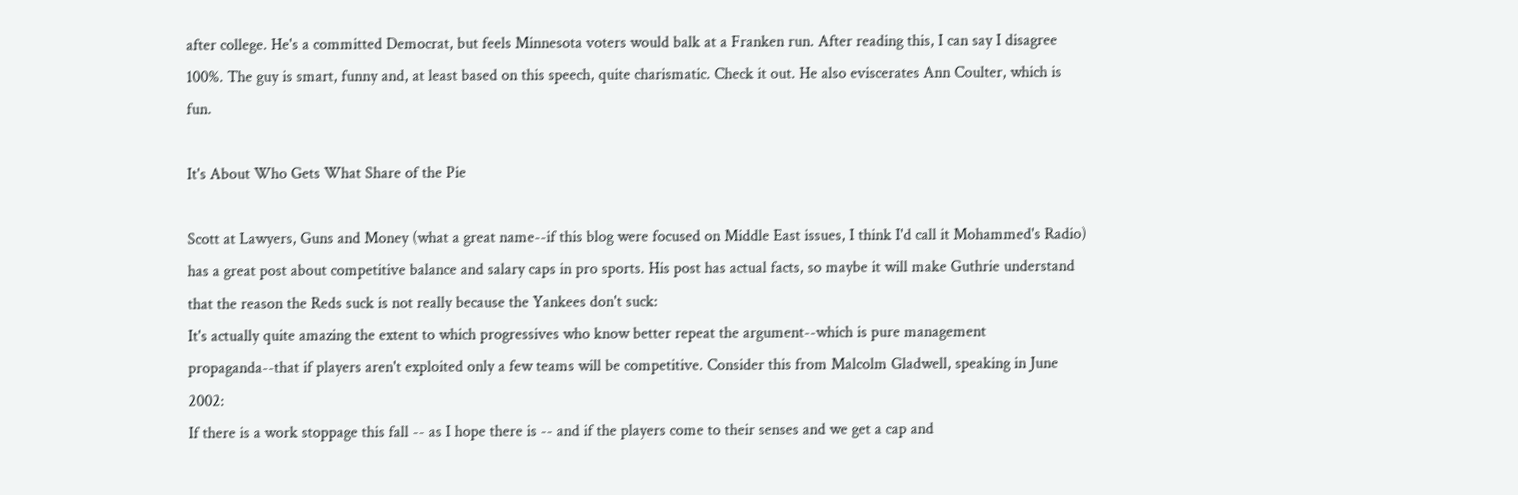after college. He's a committed Democrat, but feels Minnesota voters would balk at a Franken run. After reading this, I can say I disagree 100%. The guy is smart, funny and, at least based on this speech, quite charismatic. Check it out. He also eviscerates Ann Coulter, which is fun.

It's About Who Gets What Share of the Pie

Scott at Lawyers, Guns and Money (what a great name--if this blog were focused on Middle East issues, I think I'd call it Mohammed's Radio) has a great post about competitive balance and salary caps in pro sports. His post has actual facts, so maybe it will make Guthrie understand that the reason the Reds suck is not really because the Yankees don't suck:
It's actually quite amazing the extent to which progressives who know better repeat the argument--which is pure management propaganda--that if players aren't exploited only a few teams will be competitive. Consider this from Malcolm Gladwell, speaking in June 2002:
If there is a work stoppage this fall -- as I hope there is -- and if the players come to their senses and we get a cap and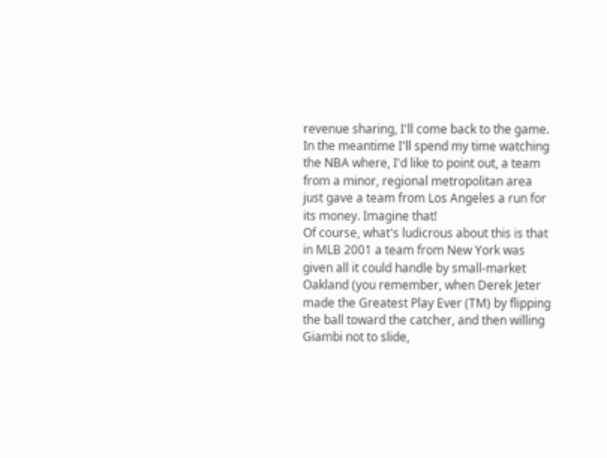revenue sharing, I'll come back to the game. In the meantime I'll spend my time watching the NBA where, I'd like to point out, a team from a minor, regional metropolitan area just gave a team from Los Angeles a run for its money. Imagine that!
Of course, what's ludicrous about this is that in MLB 2001 a team from New York was given all it could handle by small-market Oakland (you remember, when Derek Jeter made the Greatest Play Ever (TM) by flipping the ball toward the catcher, and then willing Giambi not to slide,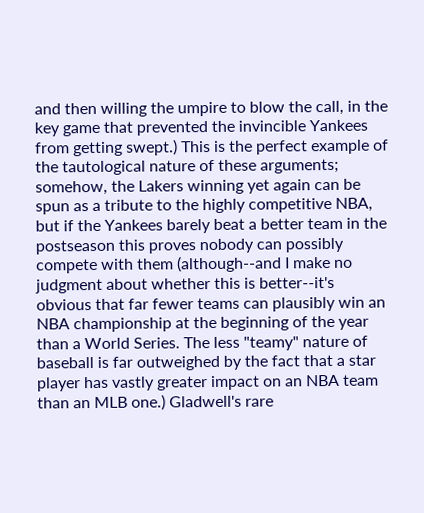and then willing the umpire to blow the call, in the key game that prevented the invincible Yankees from getting swept.) This is the perfect example of the tautological nature of these arguments; somehow, the Lakers winning yet again can be spun as a tribute to the highly competitive NBA, but if the Yankees barely beat a better team in the postseason this proves nobody can possibly compete with them (although--and I make no judgment about whether this is better--it's obvious that far fewer teams can plausibly win an NBA championship at the beginning of the year than a World Series. The less "teamy" nature of baseball is far outweighed by the fact that a star player has vastly greater impact on an NBA team than an MLB one.) Gladwell's rare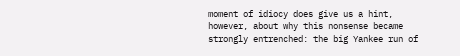moment of idiocy does give us a hint, however, about why this nonsense became strongly entrenched: the big Yankee run of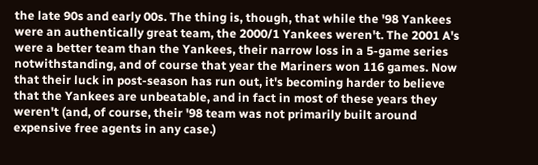the late 90s and early 00s. The thing is, though, that while the '98 Yankees were an authentically great team, the 2000/1 Yankees weren't. The 2001 A's were a better team than the Yankees, their narrow loss in a 5-game series notwithstanding, and of course that year the Mariners won 116 games. Now that their luck in post-season has run out, it's becoming harder to believe that the Yankees are unbeatable, and in fact in most of these years they weren't (and, of course, their '98 team was not primarily built around expensive free agents in any case.)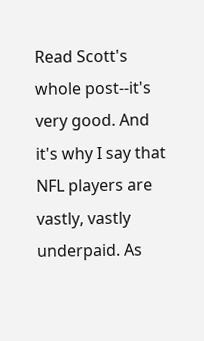Read Scott's whole post--it's very good. And it's why I say that NFL players are vastly, vastly underpaid. As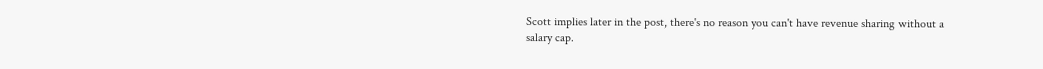Scott implies later in the post, there's no reason you can't have revenue sharing without a salary cap.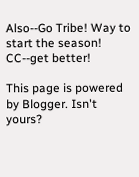Also--Go Tribe! Way to start the season! CC--get better!

This page is powered by Blogger. Isn't yours?